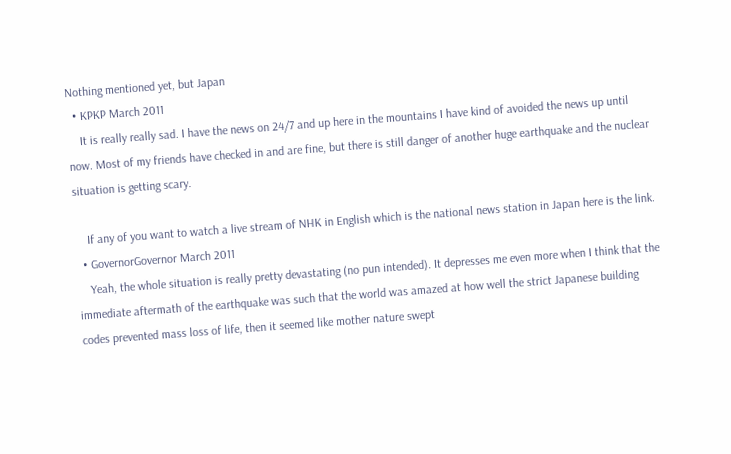Nothing mentioned yet, but Japan
  • KPKP March 2011
    It is really really sad. I have the news on 24/7 and up here in the mountains I have kind of avoided the news up until now. Most of my friends have checked in and are fine, but there is still danger of another huge earthquake and the nuclear situation is getting scary.

    If any of you want to watch a live stream of NHK in English which is the national news station in Japan here is the link.
  • GovernorGovernor March 2011
    Yeah, the whole situation is really pretty devastating (no pun intended). It depresses me even more when I think that the immediate aftermath of the earthquake was such that the world was amazed at how well the strict Japanese building codes prevented mass loss of life, then it seemed like mother nature swept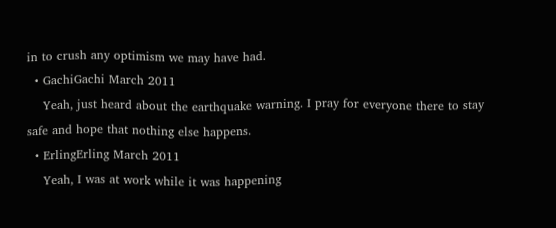in to crush any optimism we may have had.
  • GachiGachi March 2011
    Yeah, just heard about the earthquake warning. I pray for everyone there to stay safe and hope that nothing else happens.
  • ErlingErling March 2011
    Yeah, I was at work while it was happening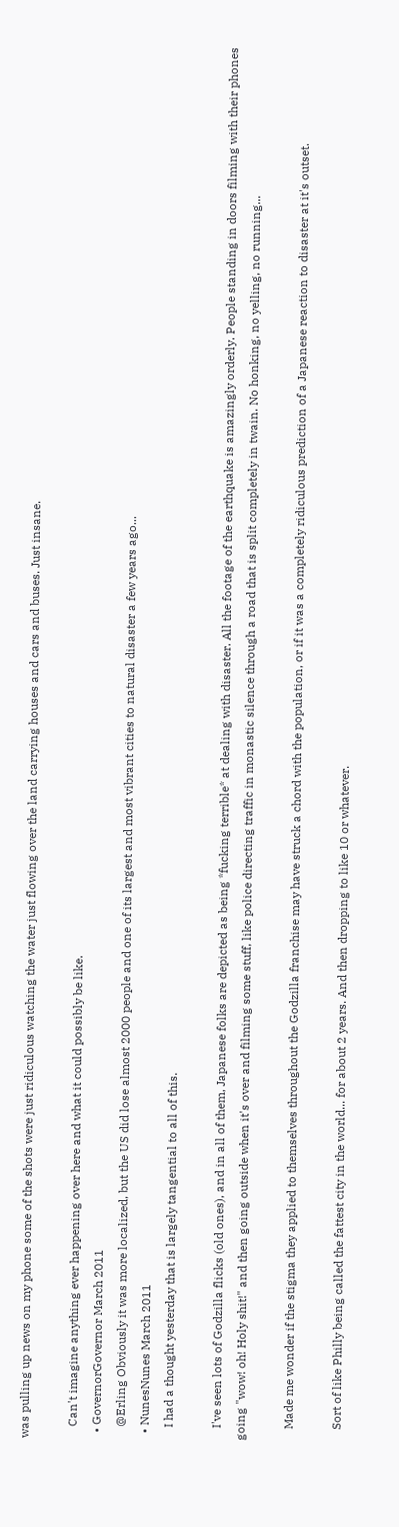was pulling up news on my phone some of the shots were just ridiculous watching the water just flowing over the land carrying houses and cars and buses. Just insane.

    Can't imagine anything ever happening over here and what it could possibly be like.
  • GovernorGovernor March 2011
    @Erling Obviously it was more localized, but the US did lose almost 2000 people and one of its largest and most vibrant cities to natural disaster a few years ago...
  • NunesNunes March 2011
    I had a thought yesterday that is largely tangential to all of this.

    I've seen lots of Godzilla flicks (old ones), and in all of them, Japanese folks are depicted as being *fucking terrible* at dealing with disaster. All the footage of the earthquake is amazingly orderly. People standing in doors filming with their phones going "wow! oh! Holy shit!" and then going outside when it's over and filming some stuff, like police directing traffic in monastic silence through a road that is split completely in twain. No honking, no yelling, no running...

    Made me wonder if the stigma they applied to themselves throughout the Godzilla franchise may have struck a chord with the population, or if it was a completely ridiculous prediction of a Japanese reaction to disaster at it's outset.

    Sort of like Philly being called the fattest city in the world... for about 2 years. And then dropping to like 10 or whatever.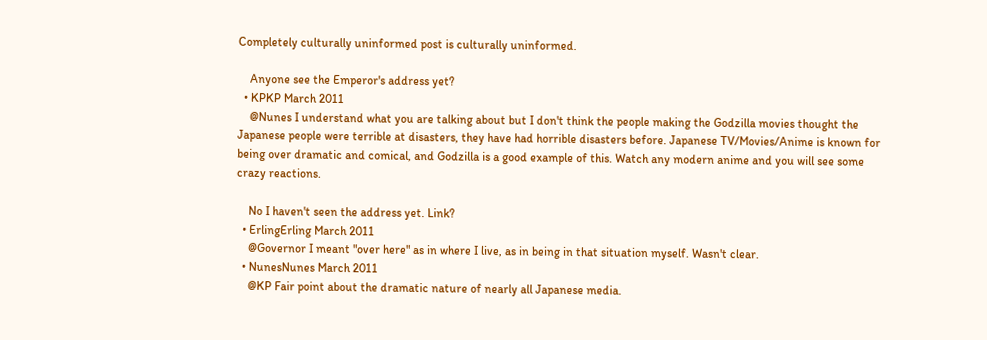Completely culturally uninformed post is culturally uninformed.

    Anyone see the Emperor's address yet?
  • KPKP March 2011
    @Nunes I understand what you are talking about but I don't think the people making the Godzilla movies thought the Japanese people were terrible at disasters, they have had horrible disasters before. Japanese TV/Movies/Anime is known for being over dramatic and comical, and Godzilla is a good example of this. Watch any modern anime and you will see some crazy reactions.

    No I haven't seen the address yet. Link?
  • ErlingErling March 2011
    @Governor I meant "over here" as in where I live, as in being in that situation myself. Wasn't clear.
  • NunesNunes March 2011
    @KP Fair point about the dramatic nature of nearly all Japanese media.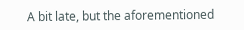A bit late, but the aforementioned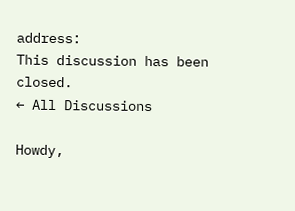address:
This discussion has been closed.
← All Discussions

Howdy,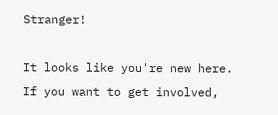Stranger!

It looks like you're new here. If you want to get involved,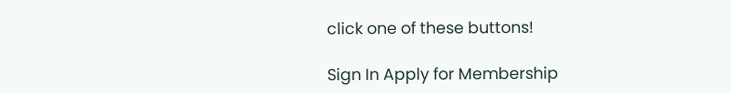click one of these buttons!

Sign In Apply for Membership